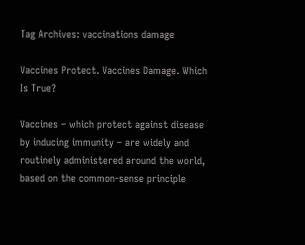Tag Archives: vaccinations damage

Vaccines Protect. Vaccines Damage. Which Is True?

Vaccines – which protect against disease by inducing immunity – are widely and routinely administered around the world, based on the common-sense principle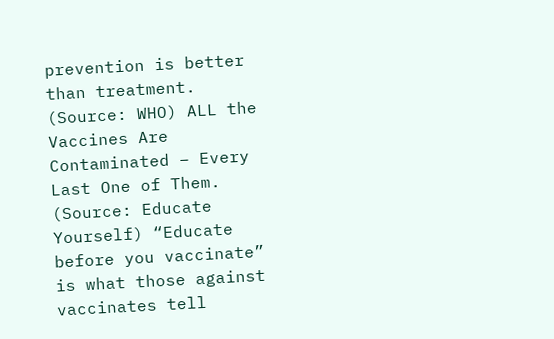prevention is better than treatment. (Source: WHO) ALL the Vaccines Are Contaminated – Every Last One of Them. (Source: Educate Yourself) “Educate before you vaccinate” is what those against vaccinates tell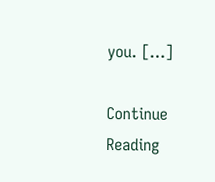you. […]

Continue Reading